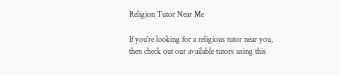Religion Tutor Near Me

If you’re looking for a religious tutor near you, then check out our available tutors using this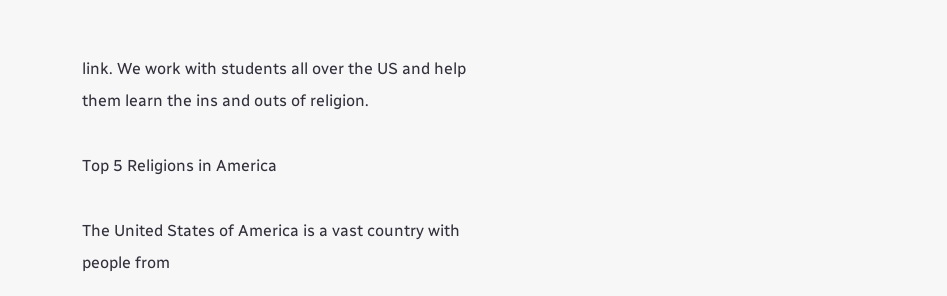link. We work with students all over the US and help them learn the ins and outs of religion.

Top 5 Religions in America

The United States of America is a vast country with people from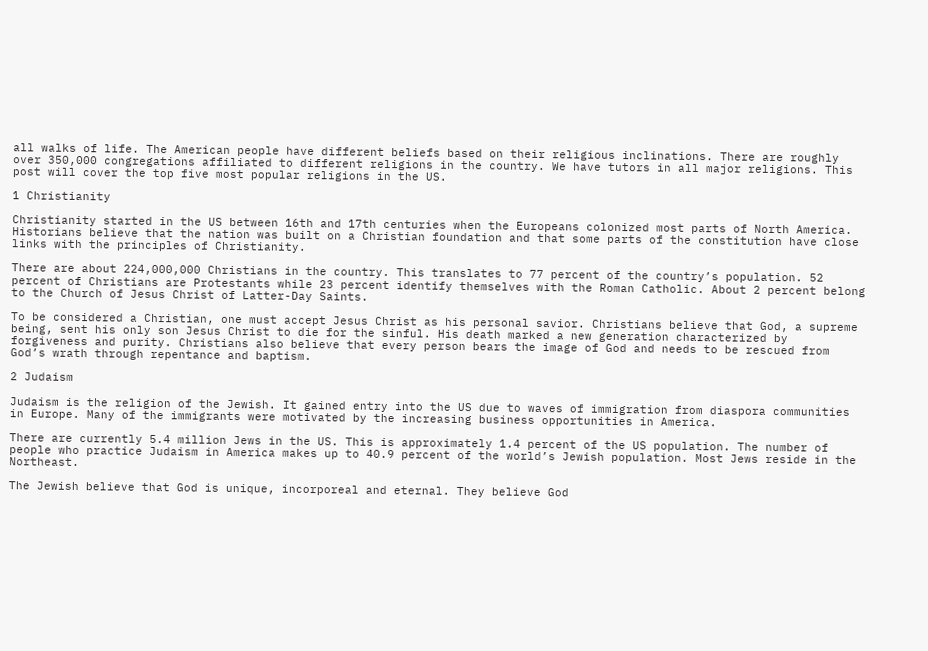all walks of life. The American people have different beliefs based on their religious inclinations. There are roughly over 350,000 congregations affiliated to different religions in the country. We have tutors in all major religions. This post will cover the top five most popular religions in the US.

1 Christianity

Christianity started in the US between 16th and 17th centuries when the Europeans colonized most parts of North America. Historians believe that the nation was built on a Christian foundation and that some parts of the constitution have close links with the principles of Christianity.

There are about 224,000,000 Christians in the country. This translates to 77 percent of the country’s population. 52 percent of Christians are Protestants while 23 percent identify themselves with the Roman Catholic. About 2 percent belong to the Church of Jesus Christ of Latter-Day Saints.

To be considered a Christian, one must accept Jesus Christ as his personal savior. Christians believe that God, a supreme being, sent his only son Jesus Christ to die for the sinful. His death marked a new generation characterized by forgiveness and purity. Christians also believe that every person bears the image of God and needs to be rescued from God’s wrath through repentance and baptism.

2 Judaism

Judaism is the religion of the Jewish. It gained entry into the US due to waves of immigration from diaspora communities in Europe. Many of the immigrants were motivated by the increasing business opportunities in America.

There are currently 5.4 million Jews in the US. This is approximately 1.4 percent of the US population. The number of people who practice Judaism in America makes up to 40.9 percent of the world’s Jewish population. Most Jews reside in the Northeast.

The Jewish believe that God is unique, incorporeal and eternal. They believe God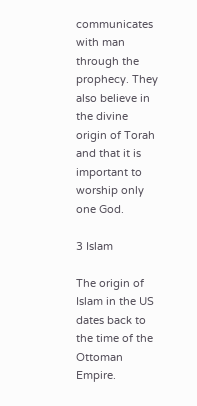communicates with man through the prophecy. They also believe in the divine origin of Torah and that it is important to worship only one God.

3 Islam

The origin of Islam in the US dates back to the time of the Ottoman Empire.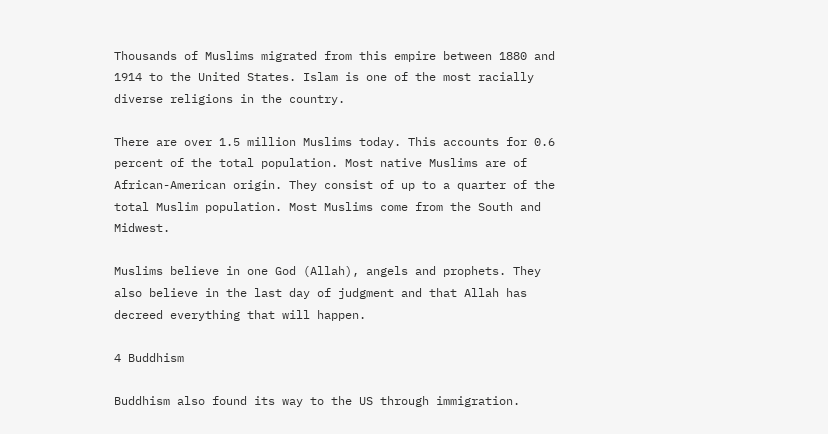Thousands of Muslims migrated from this empire between 1880 and 1914 to the United States. Islam is one of the most racially diverse religions in the country.

There are over 1.5 million Muslims today. This accounts for 0.6 percent of the total population. Most native Muslims are of African-American origin. They consist of up to a quarter of the total Muslim population. Most Muslims come from the South and Midwest.

Muslims believe in one God (Allah), angels and prophets. They also believe in the last day of judgment and that Allah has decreed everything that will happen.

4 Buddhism

Buddhism also found its way to the US through immigration.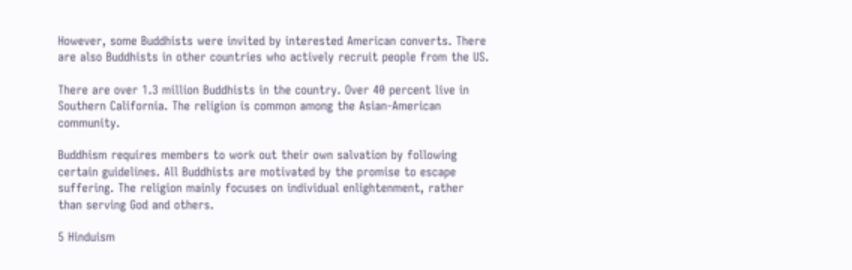However, some Buddhists were invited by interested American converts. There are also Buddhists in other countries who actively recruit people from the US.

There are over 1.3 million Buddhists in the country. Over 40 percent live in Southern California. The religion is common among the Asian-American community.

Buddhism requires members to work out their own salvation by following certain guidelines. All Buddhists are motivated by the promise to escape suffering. The religion mainly focuses on individual enlightenment, rather than serving God and others.

5 Hinduism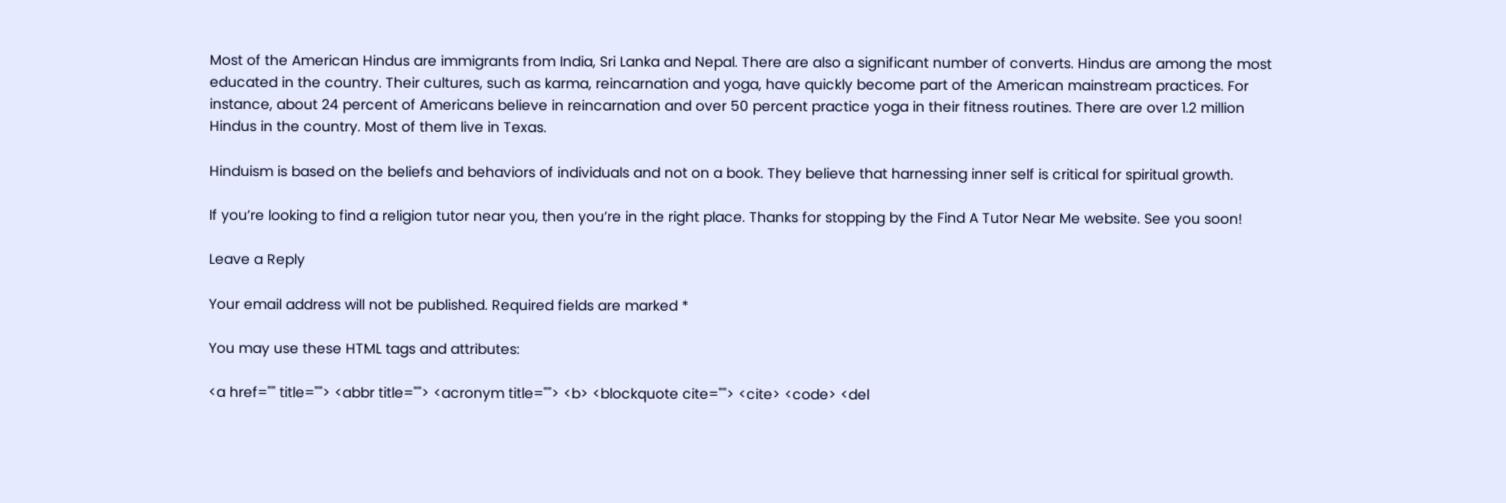Most of the American Hindus are immigrants from India, Sri Lanka and Nepal. There are also a significant number of converts. Hindus are among the most educated in the country. Their cultures, such as karma, reincarnation and yoga, have quickly become part of the American mainstream practices. For instance, about 24 percent of Americans believe in reincarnation and over 50 percent practice yoga in their fitness routines. There are over 1.2 million Hindus in the country. Most of them live in Texas.

Hinduism is based on the beliefs and behaviors of individuals and not on a book. They believe that harnessing inner self is critical for spiritual growth.

If you’re looking to find a religion tutor near you, then you’re in the right place. Thanks for stopping by the Find A Tutor Near Me website. See you soon!

Leave a Reply

Your email address will not be published. Required fields are marked *

You may use these HTML tags and attributes:

<a href="" title=""> <abbr title=""> <acronym title=""> <b> <blockquote cite=""> <cite> <code> <del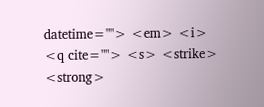datetime=""> <em> <i> <q cite=""> <s> <strike> <strong>